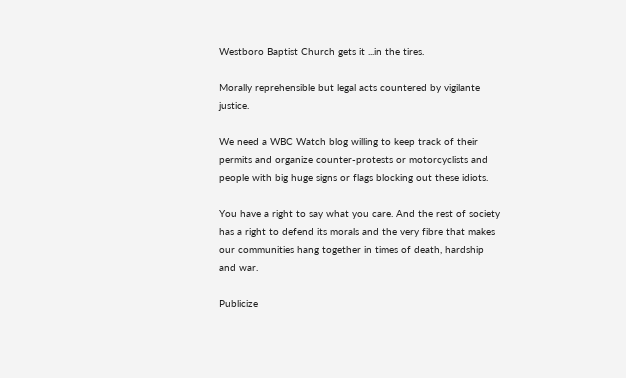Westboro Baptist Church gets it ...in the tires.

Morally reprehensible but legal acts countered by vigilante justice.

We need a WBC Watch blog willing to keep track of their permits and organize counter-protests or motorcyclists and people with big huge signs or flags blocking out these idiots.

You have a right to say what you care. And the rest of society has a right to defend its morals and the very fibre that makes our communities hang together in times of death, hardship and war.

Publicize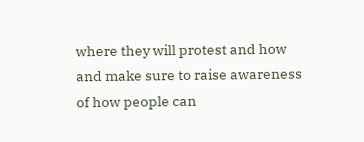where they will protest and how and make sure to raise awareness of how people can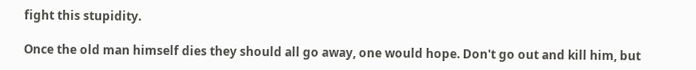fight this stupidity.

Once the old man himself dies they should all go away, one would hope. Don't go out and kill him, but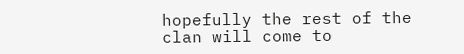hopefully the rest of the clan will come to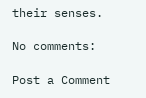their senses.

No comments:

Post a Comment